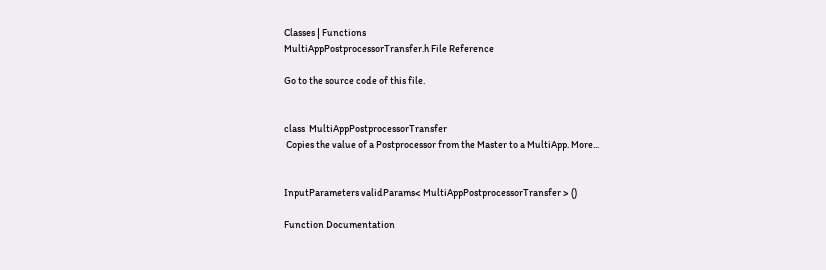Classes | Functions
MultiAppPostprocessorTransfer.h File Reference

Go to the source code of this file.


class  MultiAppPostprocessorTransfer
 Copies the value of a Postprocessor from the Master to a MultiApp. More...


InputParameters validParams< MultiAppPostprocessorTransfer > ()

Function Documentation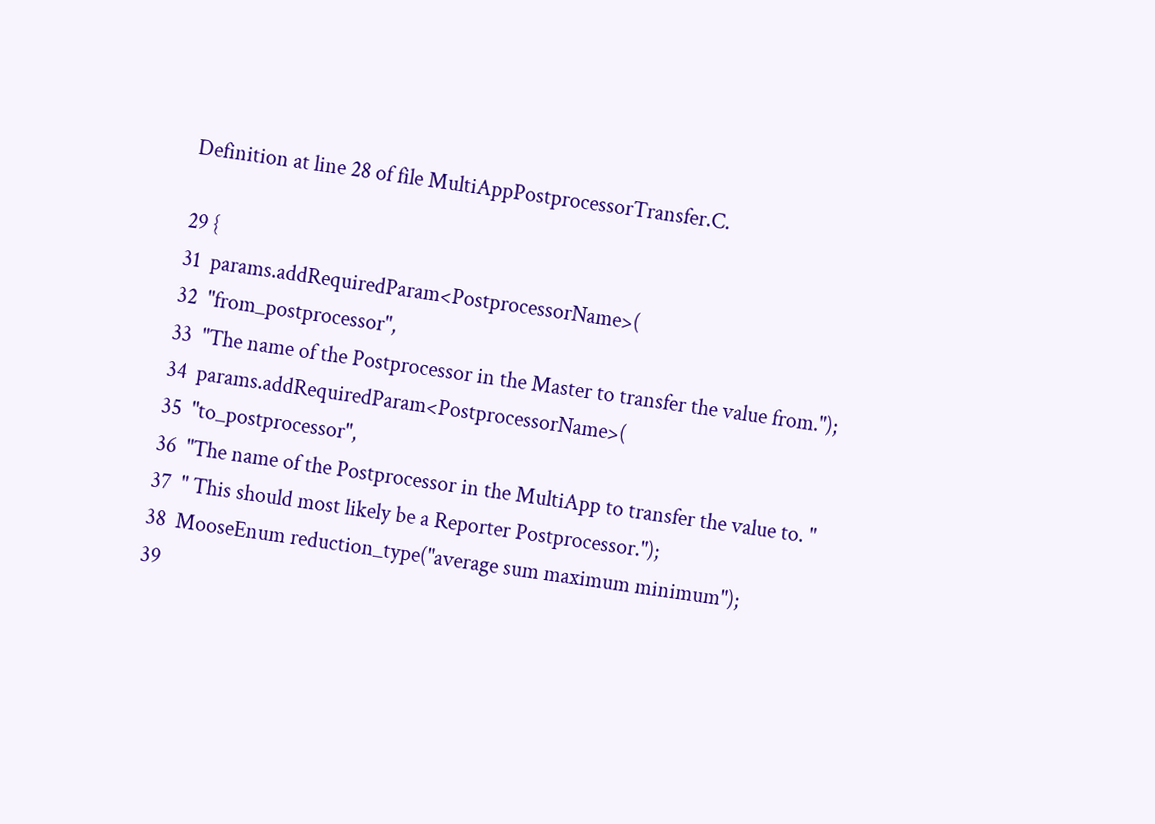Definition at line 28 of file MultiAppPostprocessorTransfer.C.

29 {
31  params.addRequiredParam<PostprocessorName>(
32  "from_postprocessor",
33  "The name of the Postprocessor in the Master to transfer the value from.");
34  params.addRequiredParam<PostprocessorName>(
35  "to_postprocessor",
36  "The name of the Postprocessor in the MultiApp to transfer the value to. "
37  " This should most likely be a Reporter Postprocessor.");
38  MooseEnum reduction_type("average sum maximum minimum");
39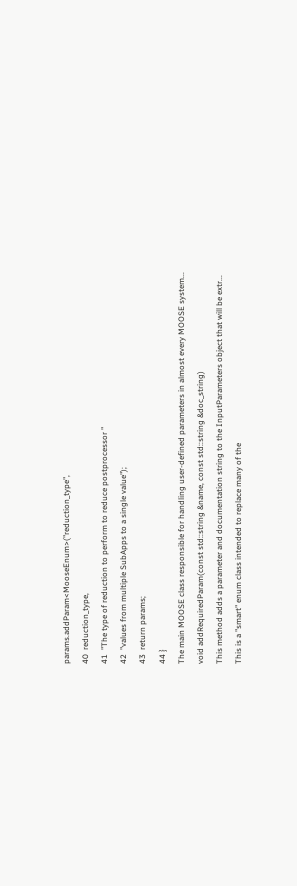params.addParam<MooseEnum>("reduction_type",
40  reduction_type,
41  "The type of reduction to perform to reduce postprocessor "
42  "values from multiple SubApps to a single value");
43  return params;
44 }
The main MOOSE class responsible for handling user-defined parameters in almost every MOOSE system...
void addRequiredParam(const std::string &name, const std::string &doc_string)
This method adds a parameter and documentation string to the InputParameters object that will be extr...
This is a "smart" enum class intended to replace many of the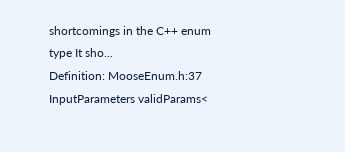shortcomings in the C++ enum type It sho...
Definition: MooseEnum.h:37
InputParameters validParams<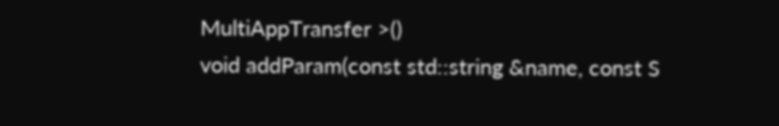MultiAppTransfer >()
void addParam(const std::string &name, const S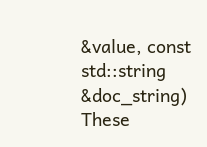&value, const std::string &doc_string)
These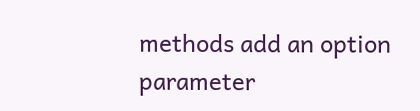methods add an option parameter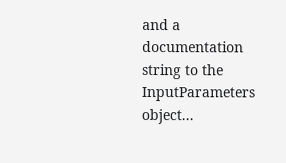and a documentation string to the InputParameters object...